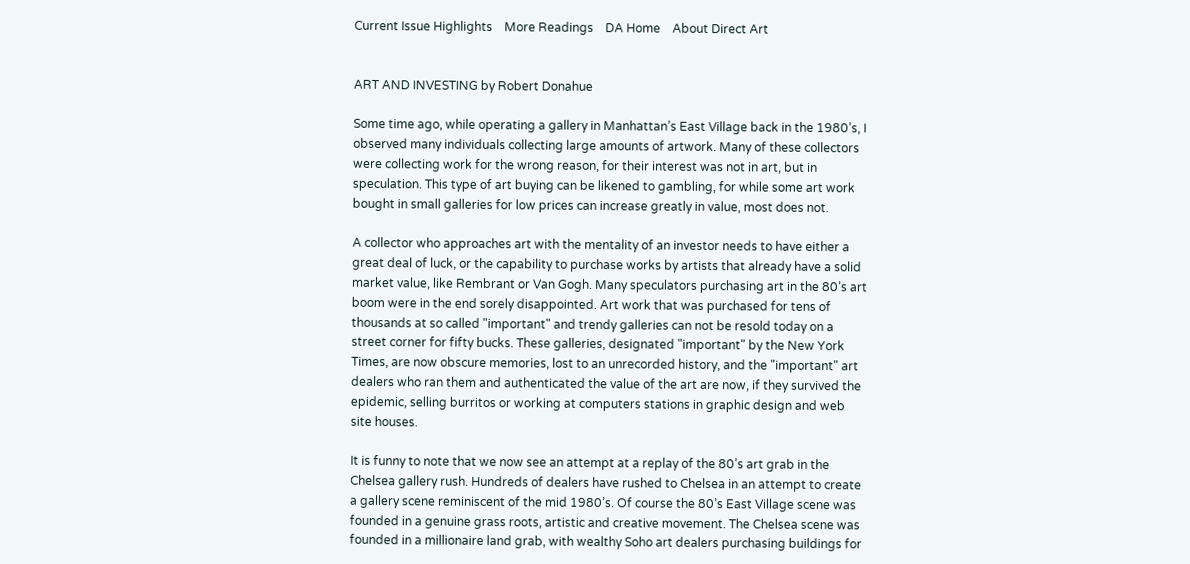Current Issue Highlights    More Readings    DA Home    About Direct Art


ART AND INVESTING by Robert Donahue

Some time ago, while operating a gallery in Manhattan’s East Village back in the 1980’s, I observed many individuals collecting large amounts of artwork. Many of these collectors were collecting work for the wrong reason, for their interest was not in art, but in speculation. This type of art buying can be likened to gambling, for while some art work bought in small galleries for low prices can increase greatly in value, most does not.

A collector who approaches art with the mentality of an investor needs to have either a great deal of luck, or the capability to purchase works by artists that already have a solid market value, like Rembrant or Van Gogh. Many speculators purchasing art in the 80’s art boom were in the end sorely disappointed. Art work that was purchased for tens of thousands at so called "important" and trendy galleries can not be resold today on a street corner for fifty bucks. These galleries, designated "important" by the New York Times, are now obscure memories, lost to an unrecorded history, and the "important" art dealers who ran them and authenticated the value of the art are now, if they survived the epidemic, selling burritos or working at computers stations in graphic design and web site houses.

It is funny to note that we now see an attempt at a replay of the 80’s art grab in the Chelsea gallery rush. Hundreds of dealers have rushed to Chelsea in an attempt to create a gallery scene reminiscent of the mid 1980’s. Of course the 80’s East Village scene was founded in a genuine grass roots, artistic and creative movement. The Chelsea scene was founded in a millionaire land grab, with wealthy Soho art dealers purchasing buildings for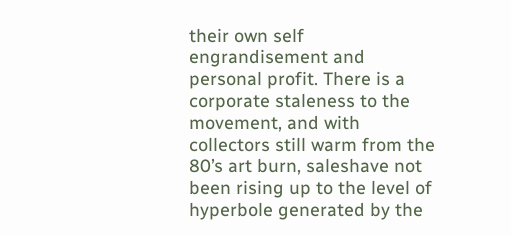their own self engrandisement and personal profit. There is a corporate staleness to the movement, and with collectors still warm from the 80’s art burn, saleshave not been rising up to the level of hyperbole generated by the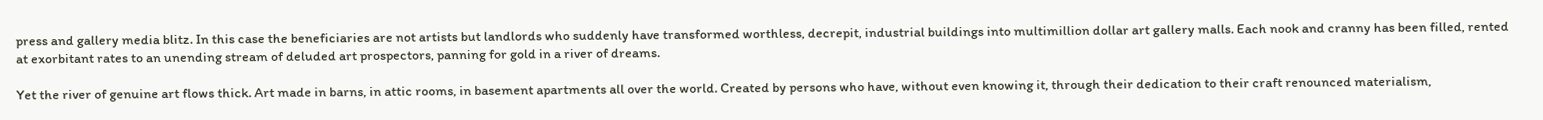press and gallery media blitz. In this case the beneficiaries are not artists but landlords who suddenly have transformed worthless, decrepit, industrial buildings into multimillion dollar art gallery malls. Each nook and cranny has been filled, rented at exorbitant rates to an unending stream of deluded art prospectors, panning for gold in a river of dreams.

Yet the river of genuine art flows thick. Art made in barns, in attic rooms, in basement apartments all over the world. Created by persons who have, without even knowing it, through their dedication to their craft renounced materialism,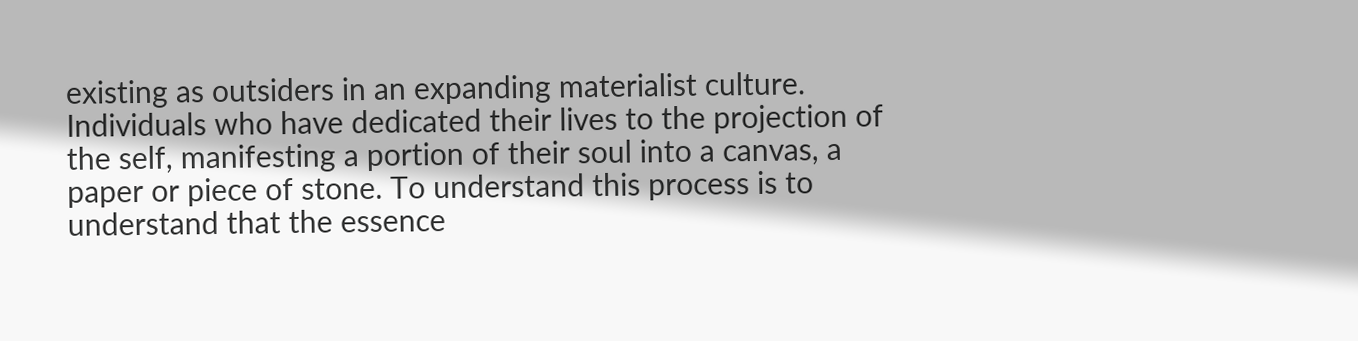existing as outsiders in an expanding materialist culture. Individuals who have dedicated their lives to the projection of the self, manifesting a portion of their soul into a canvas, a paper or piece of stone. To understand this process is to understand that the essence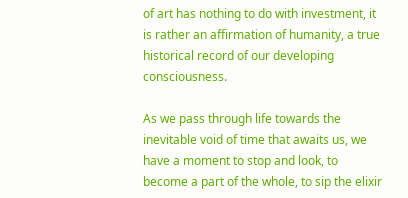of art has nothing to do with investment, it is rather an affirmation of humanity, a true historical record of our developing consciousness.

As we pass through life towards the inevitable void of time that awaits us, we have a moment to stop and look, to become a part of the whole, to sip the elixir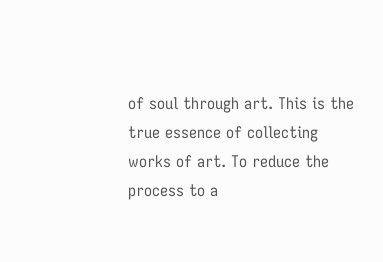of soul through art. This is the true essence of collecting works of art. To reduce the process to a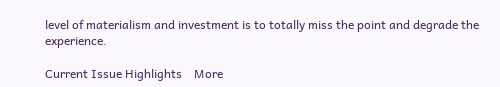level of materialism and investment is to totally miss the point and degrade the experience.

Current Issue Highlights    More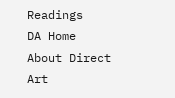Readings    DA Home    About Direct Art